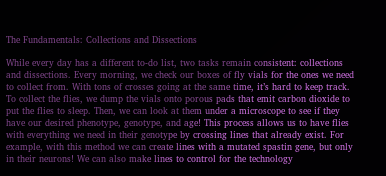The Fundamentals: Collections and Dissections

While every day has a different to-do list, two tasks remain consistent: collections and dissections. Every morning, we check our boxes of fly vials for the ones we need to collect from. With tons of crosses going at the same time, it’s hard to keep track. To collect the flies, we dump the vials onto porous pads that emit carbon dioxide to put the flies to sleep. Then, we can look at them under a microscope to see if they have our desired phenotype, genotype, and age! This process allows us to have flies with everything we need in their genotype by crossing lines that already exist. For example, with this method we can create lines with a mutated spastin gene, but only in their neurons! We can also make lines to control for the technology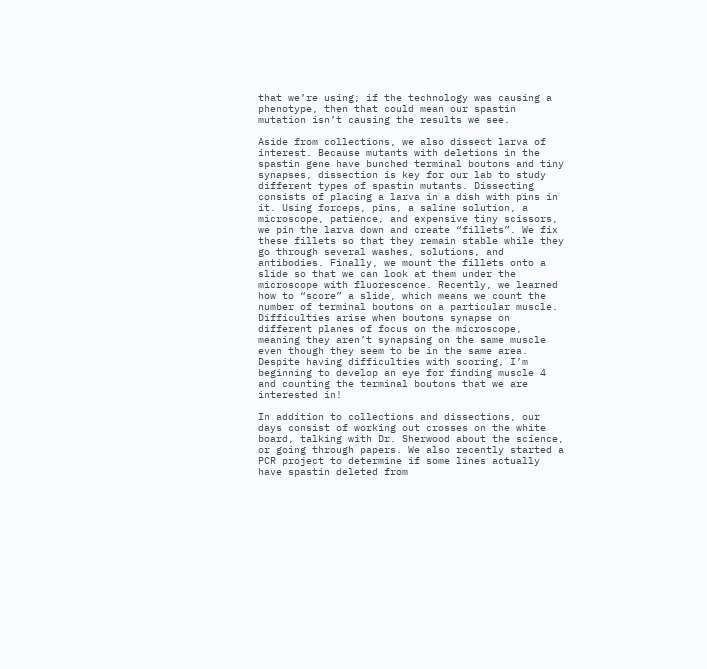that we’re using; if the technology was causing a phenotype, then that could mean our spastin mutation isn’t causing the results we see.

Aside from collections, we also dissect larva of interest. Because mutants with deletions in the spastin gene have bunched terminal boutons and tiny synapses, dissection is key for our lab to study different types of spastin mutants. Dissecting consists of placing a larva in a dish with pins in it. Using forceps, pins, a saline solution, a microscope, patience, and expensive tiny scissors, we pin the larva down and create “fillets”. We fix these fillets so that they remain stable while they go through several washes, solutions, and antibodies. Finally, we mount the fillets onto a slide so that we can look at them under the microscope with fluorescence. Recently, we learned how to “score” a slide, which means we count the number of terminal boutons on a particular muscle. Difficulties arise when boutons synapse on different planes of focus on the microscope, meaning they aren’t synapsing on the same muscle even though they seem to be in the same area. Despite having difficulties with scoring, I’m beginning to develop an eye for finding muscle 4 and counting the terminal boutons that we are interested in!

In addition to collections and dissections, our days consist of working out crosses on the white board, talking with Dr. Sherwood about the science, or going through papers. We also recently started a PCR project to determine if some lines actually have spastin deleted from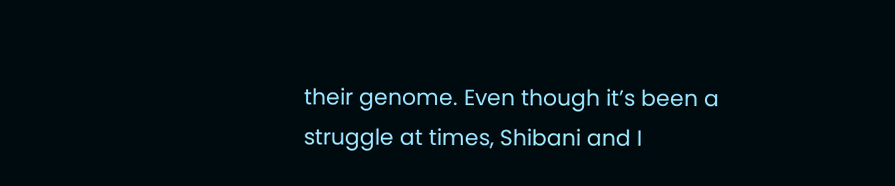their genome. Even though it’s been a struggle at times, Shibani and I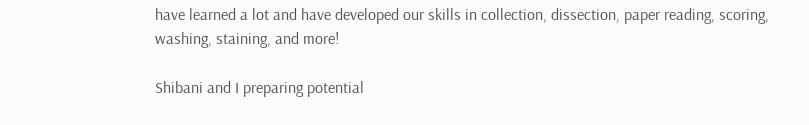have learned a lot and have developed our skills in collection, dissection, paper reading, scoring, washing, staining, and more!

Shibani and I preparing potential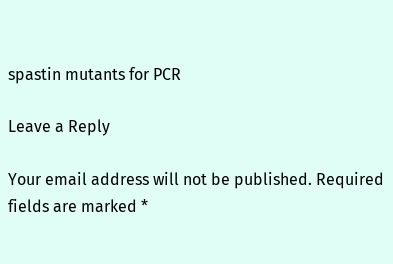spastin mutants for PCR

Leave a Reply

Your email address will not be published. Required fields are marked *